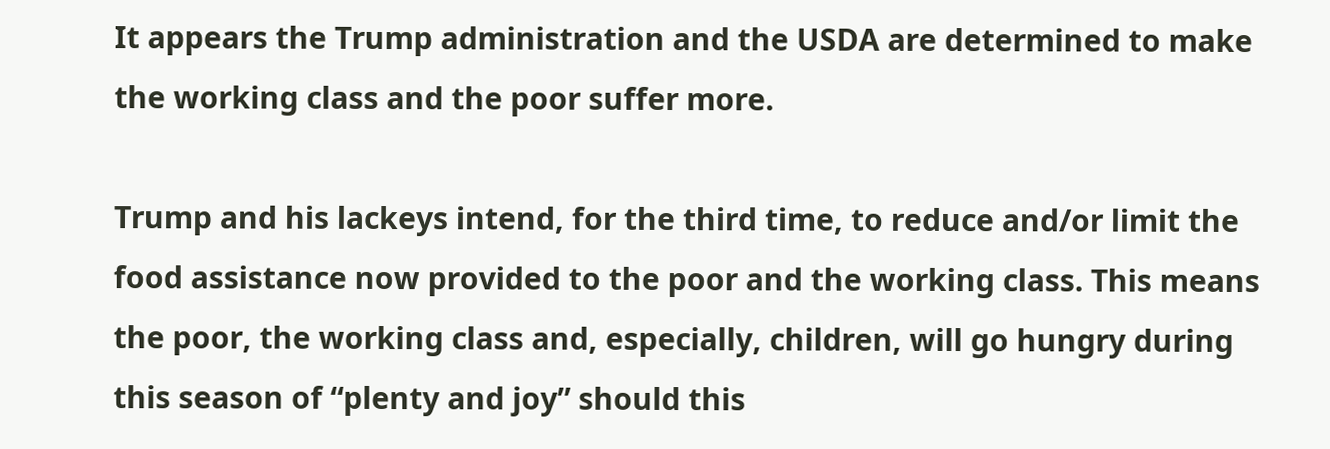It appears the Trump administration and the USDA are determined to make the working class and the poor suffer more.

Trump and his lackeys intend, for the third time, to reduce and/or limit the food assistance now provided to the poor and the working class. This means the poor, the working class and, especially, children, will go hungry during this season of “plenty and joy” should this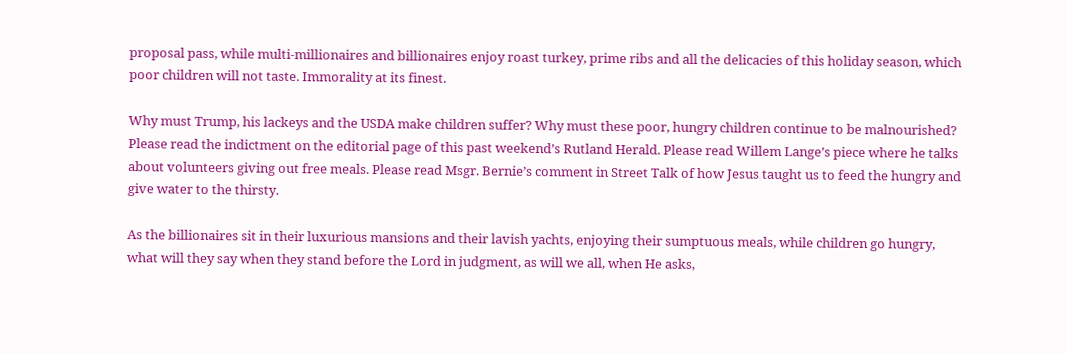proposal pass, while multi-millionaires and billionaires enjoy roast turkey, prime ribs and all the delicacies of this holiday season, which poor children will not taste. Immorality at its finest.

Why must Trump, his lackeys and the USDA make children suffer? Why must these poor, hungry children continue to be malnourished? Please read the indictment on the editorial page of this past weekend’s Rutland Herald. Please read Willem Lange’s piece where he talks about volunteers giving out free meals. Please read Msgr. Bernie’s comment in Street Talk of how Jesus taught us to feed the hungry and give water to the thirsty.

As the billionaires sit in their luxurious mansions and their lavish yachts, enjoying their sumptuous meals, while children go hungry, what will they say when they stand before the Lord in judgment, as will we all, when He asks,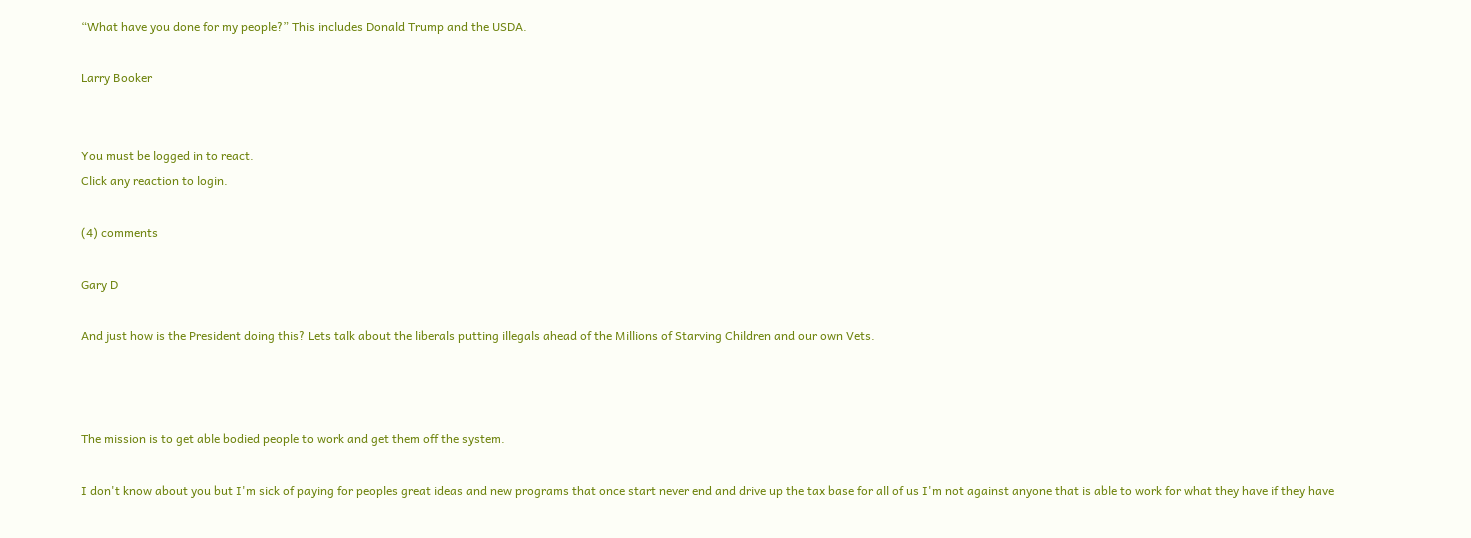“What have you done for my people?” This includes Donald Trump and the USDA.

Larry Booker


You must be logged in to react.
Click any reaction to login.

(4) comments

Gary D

And just how is the President doing this? Lets talk about the liberals putting illegals ahead of the Millions of Starving Children and our own Vets.



The mission is to get able bodied people to work and get them off the system.

I don't know about you but I'm sick of paying for peoples great ideas and new programs that once start never end and drive up the tax base for all of us I'm not against anyone that is able to work for what they have if they have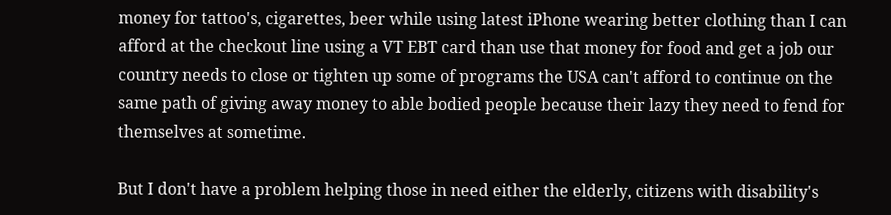money for tattoo's, cigarettes, beer while using latest iPhone wearing better clothing than I can afford at the checkout line using a VT EBT card than use that money for food and get a job our country needs to close or tighten up some of programs the USA can't afford to continue on the same path of giving away money to able bodied people because their lazy they need to fend for themselves at sometime.

But I don't have a problem helping those in need either the elderly, citizens with disability's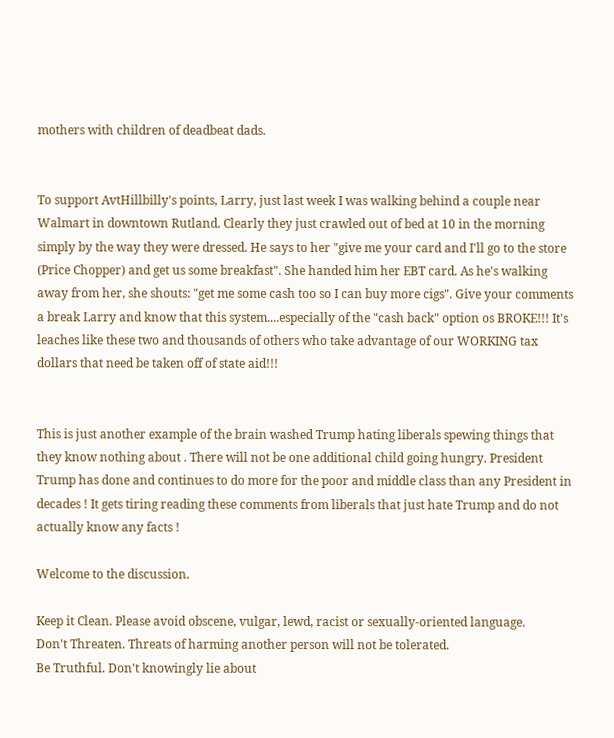mothers with children of deadbeat dads.


To support AvtHillbilly's points, Larry, just last week I was walking behind a couple near Walmart in downtown Rutland. Clearly they just crawled out of bed at 10 in the morning simply by the way they were dressed. He says to her "give me your card and I'll go to the store (Price Chopper) and get us some breakfast". She handed him her EBT card. As he's walking away from her, she shouts: "get me some cash too so I can buy more cigs". Give your comments a break Larry and know that this system....especially of the "cash back" option os BROKE!!! It's leaches like these two and thousands of others who take advantage of our WORKING tax dollars that need be taken off of state aid!!!


This is just another example of the brain washed Trump hating liberals spewing things that they know nothing about . There will not be one additional child going hungry. President Trump has done and continues to do more for the poor and middle class than any President in decades ! It gets tiring reading these comments from liberals that just hate Trump and do not actually know any facts !

Welcome to the discussion.

Keep it Clean. Please avoid obscene, vulgar, lewd, racist or sexually-oriented language.
Don't Threaten. Threats of harming another person will not be tolerated.
Be Truthful. Don't knowingly lie about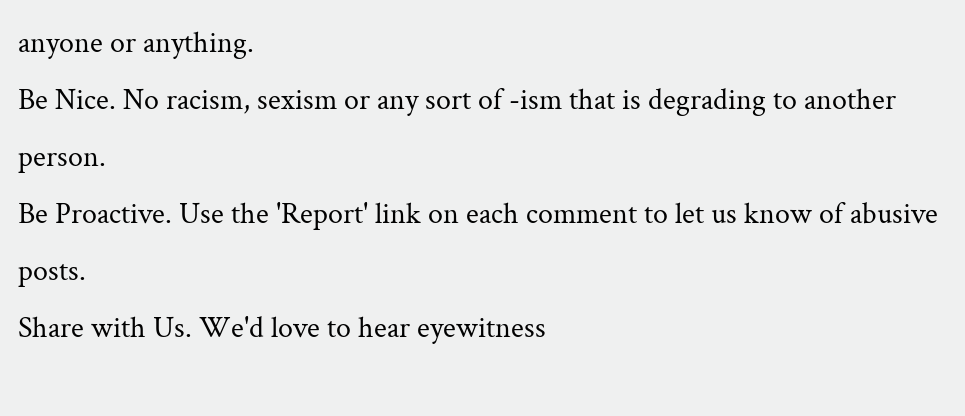anyone or anything.
Be Nice. No racism, sexism or any sort of -ism that is degrading to another person.
Be Proactive. Use the 'Report' link on each comment to let us know of abusive posts.
Share with Us. We'd love to hear eyewitness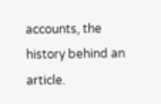accounts, the history behind an article.